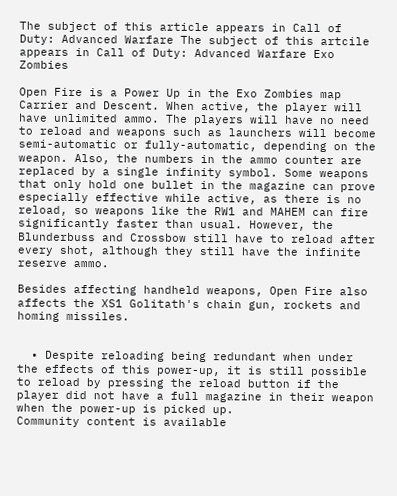The subject of this article appears in Call of Duty: Advanced Warfare The subject of this artcile appears in Call of Duty: Advanced Warfare Exo Zombies

Open Fire is a Power Up in the Exo Zombies map Carrier and Descent. When active, the player will have unlimited ammo. The players will have no need to reload and weapons such as launchers will become semi-automatic or fully-automatic, depending on the weapon. Also, the numbers in the ammo counter are replaced by a single infinity symbol. Some weapons that only hold one bullet in the magazine can prove especially effective while active, as there is no reload, so weapons like the RW1 and MAHEM can fire significantly faster than usual. However, the Blunderbuss and Crossbow still have to reload after every shot, although they still have the infinite reserve ammo.

Besides affecting handheld weapons, Open Fire also affects the XS1 Golitath's chain gun, rockets and homing missiles.


  • Despite reloading being redundant when under the effects of this power-up, it is still possible to reload by pressing the reload button if the player did not have a full magazine in their weapon when the power-up is picked up.
Community content is available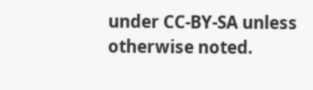under CC-BY-SA unless otherwise noted.